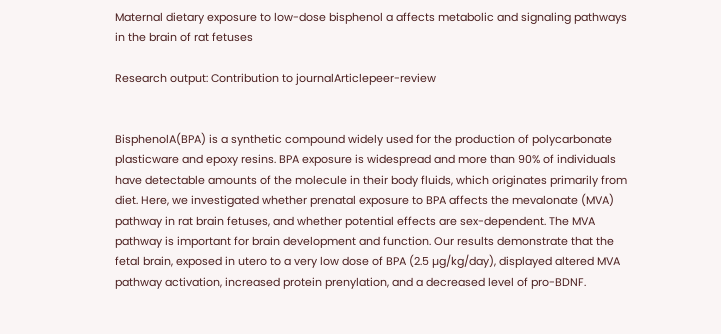Maternal dietary exposure to low-dose bisphenol a affects metabolic and signaling pathways in the brain of rat fetuses

Research output: Contribution to journalArticlepeer-review


BisphenolA(BPA) is a synthetic compound widely used for the production of polycarbonate plasticware and epoxy resins. BPA exposure is widespread and more than 90% of individuals have detectable amounts of the molecule in their body fluids, which originates primarily from diet. Here, we investigated whether prenatal exposure to BPA affects the mevalonate (MVA) pathway in rat brain fetuses, and whether potential effects are sex-dependent. The MVA pathway is important for brain development and function. Our results demonstrate that the fetal brain, exposed in utero to a very low dose of BPA (2.5 µg/kg/day), displayed altered MVA pathway activation, increased protein prenylation, and a decreased level of pro-BDNF.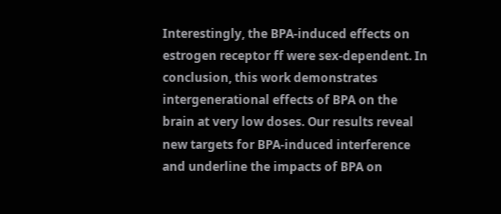Interestingly, the BPA-induced effects on estrogen receptor ff were sex-dependent. In conclusion, this work demonstrates intergenerational effects of BPA on the brain at very low doses. Our results reveal new targets for BPA-induced interference and underline the impacts of BPA on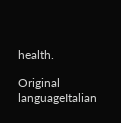health.

Original languageItalian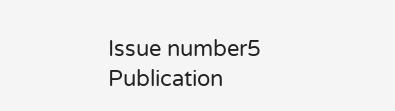Issue number5
Publication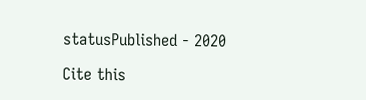statusPublished - 2020

Cite this